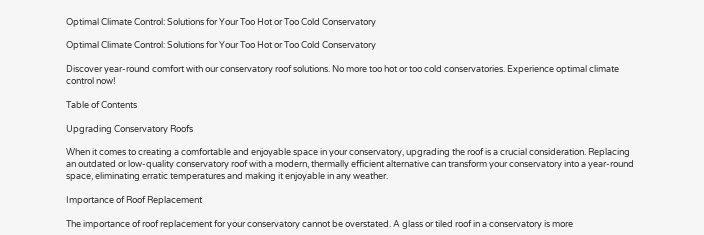Optimal Climate Control: Solutions for Your Too Hot or Too Cold Conservatory

Optimal Climate Control: Solutions for Your Too Hot or Too Cold Conservatory

Discover year-round comfort with our conservatory roof solutions. No more too hot or too cold conservatories. Experience optimal climate control now!

Table of Contents

Upgrading Conservatory Roofs

When it comes to creating a comfortable and enjoyable space in your conservatory, upgrading the roof is a crucial consideration. Replacing an outdated or low-quality conservatory roof with a modern, thermally efficient alternative can transform your conservatory into a year-round space, eliminating erratic temperatures and making it enjoyable in any weather.

Importance of Roof Replacement

The importance of roof replacement for your conservatory cannot be overstated. A glass or tiled roof in a conservatory is more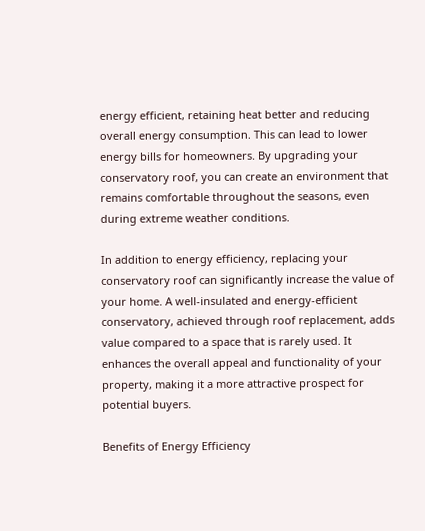energy efficient, retaining heat better and reducing overall energy consumption. This can lead to lower energy bills for homeowners. By upgrading your conservatory roof, you can create an environment that remains comfortable throughout the seasons, even during extreme weather conditions.

In addition to energy efficiency, replacing your conservatory roof can significantly increase the value of your home. A well-insulated and energy-efficient conservatory, achieved through roof replacement, adds value compared to a space that is rarely used. It enhances the overall appeal and functionality of your property, making it a more attractive prospect for potential buyers.

Benefits of Energy Efficiency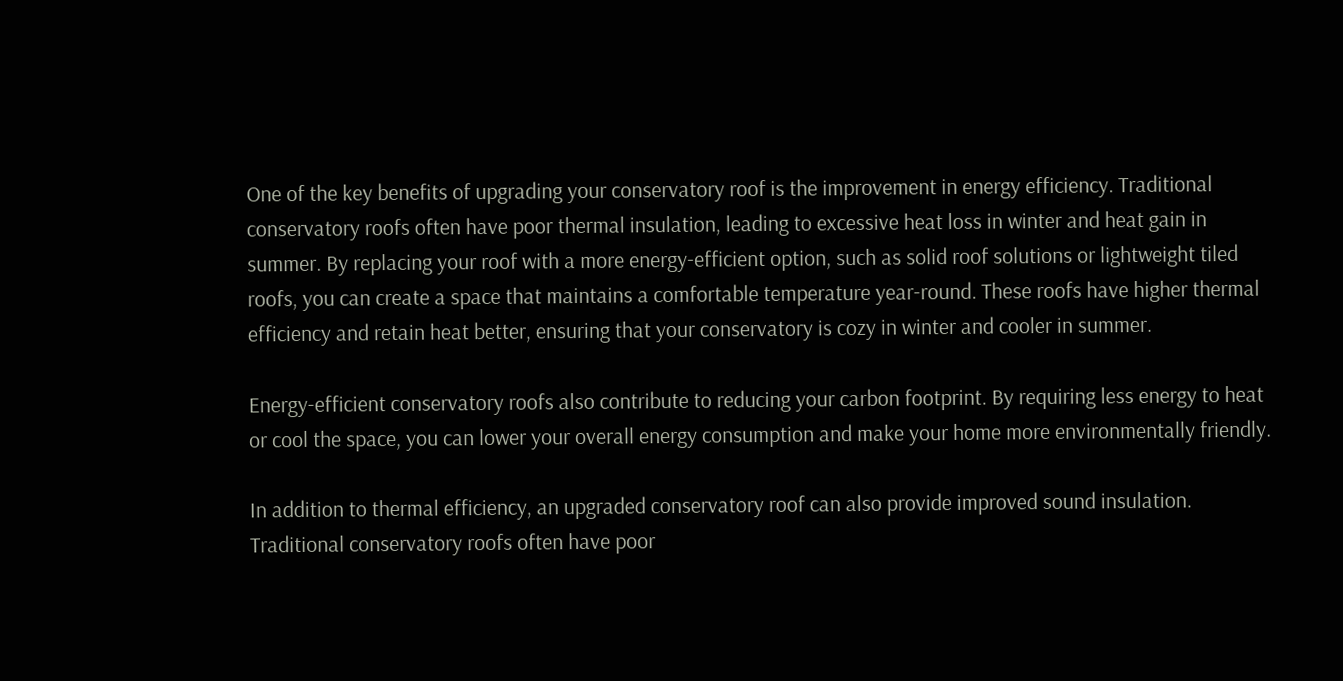One of the key benefits of upgrading your conservatory roof is the improvement in energy efficiency. Traditional conservatory roofs often have poor thermal insulation, leading to excessive heat loss in winter and heat gain in summer. By replacing your roof with a more energy-efficient option, such as solid roof solutions or lightweight tiled roofs, you can create a space that maintains a comfortable temperature year-round. These roofs have higher thermal efficiency and retain heat better, ensuring that your conservatory is cozy in winter and cooler in summer.

Energy-efficient conservatory roofs also contribute to reducing your carbon footprint. By requiring less energy to heat or cool the space, you can lower your overall energy consumption and make your home more environmentally friendly.

In addition to thermal efficiency, an upgraded conservatory roof can also provide improved sound insulation. Traditional conservatory roofs often have poor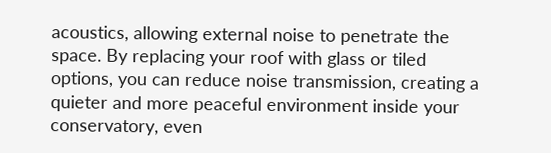acoustics, allowing external noise to penetrate the space. By replacing your roof with glass or tiled options, you can reduce noise transmission, creating a quieter and more peaceful environment inside your conservatory, even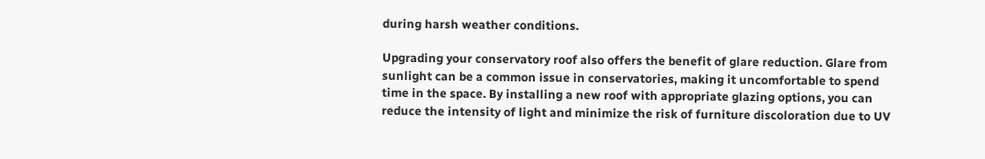during harsh weather conditions.

Upgrading your conservatory roof also offers the benefit of glare reduction. Glare from sunlight can be a common issue in conservatories, making it uncomfortable to spend time in the space. By installing a new roof with appropriate glazing options, you can reduce the intensity of light and minimize the risk of furniture discoloration due to UV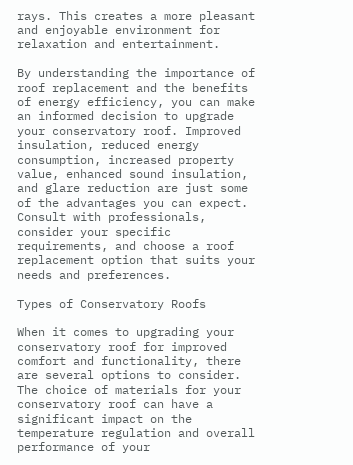rays. This creates a more pleasant and enjoyable environment for relaxation and entertainment.

By understanding the importance of roof replacement and the benefits of energy efficiency, you can make an informed decision to upgrade your conservatory roof. Improved insulation, reduced energy consumption, increased property value, enhanced sound insulation, and glare reduction are just some of the advantages you can expect. Consult with professionals, consider your specific requirements, and choose a roof replacement option that suits your needs and preferences.

Types of Conservatory Roofs

When it comes to upgrading your conservatory roof for improved comfort and functionality, there are several options to consider. The choice of materials for your conservatory roof can have a significant impact on the temperature regulation and overall performance of your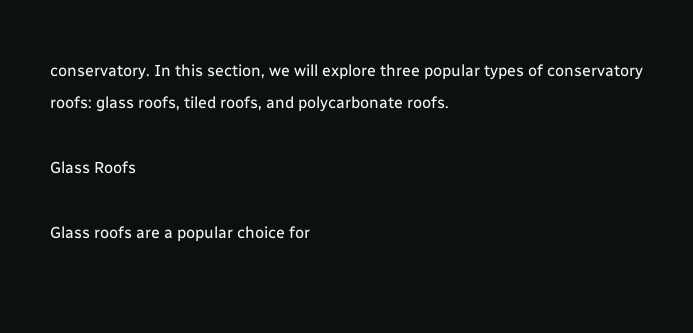conservatory. In this section, we will explore three popular types of conservatory roofs: glass roofs, tiled roofs, and polycarbonate roofs.

Glass Roofs

Glass roofs are a popular choice for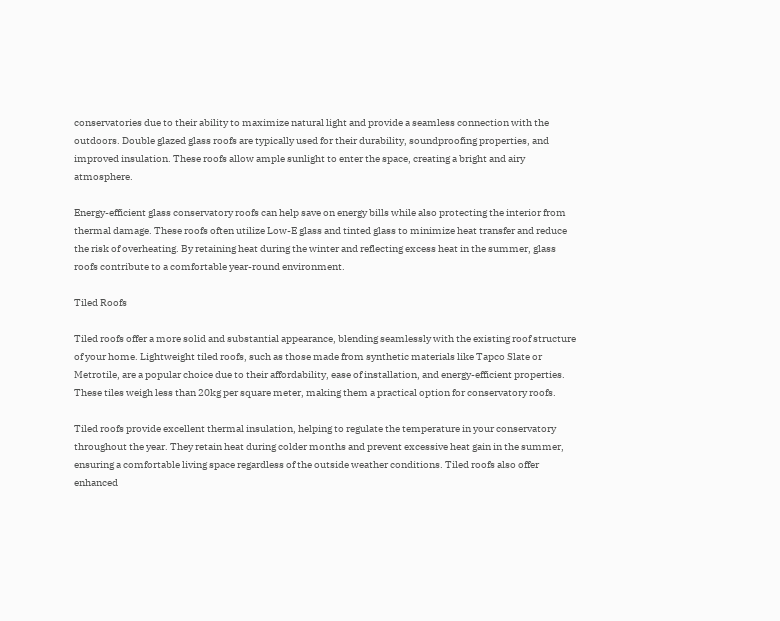conservatories due to their ability to maximize natural light and provide a seamless connection with the outdoors. Double glazed glass roofs are typically used for their durability, soundproofing properties, and improved insulation. These roofs allow ample sunlight to enter the space, creating a bright and airy atmosphere.

Energy-efficient glass conservatory roofs can help save on energy bills while also protecting the interior from thermal damage. These roofs often utilize Low-E glass and tinted glass to minimize heat transfer and reduce the risk of overheating. By retaining heat during the winter and reflecting excess heat in the summer, glass roofs contribute to a comfortable year-round environment.

Tiled Roofs

Tiled roofs offer a more solid and substantial appearance, blending seamlessly with the existing roof structure of your home. Lightweight tiled roofs, such as those made from synthetic materials like Tapco Slate or Metrotile, are a popular choice due to their affordability, ease of installation, and energy-efficient properties. These tiles weigh less than 20kg per square meter, making them a practical option for conservatory roofs.

Tiled roofs provide excellent thermal insulation, helping to regulate the temperature in your conservatory throughout the year. They retain heat during colder months and prevent excessive heat gain in the summer, ensuring a comfortable living space regardless of the outside weather conditions. Tiled roofs also offer enhanced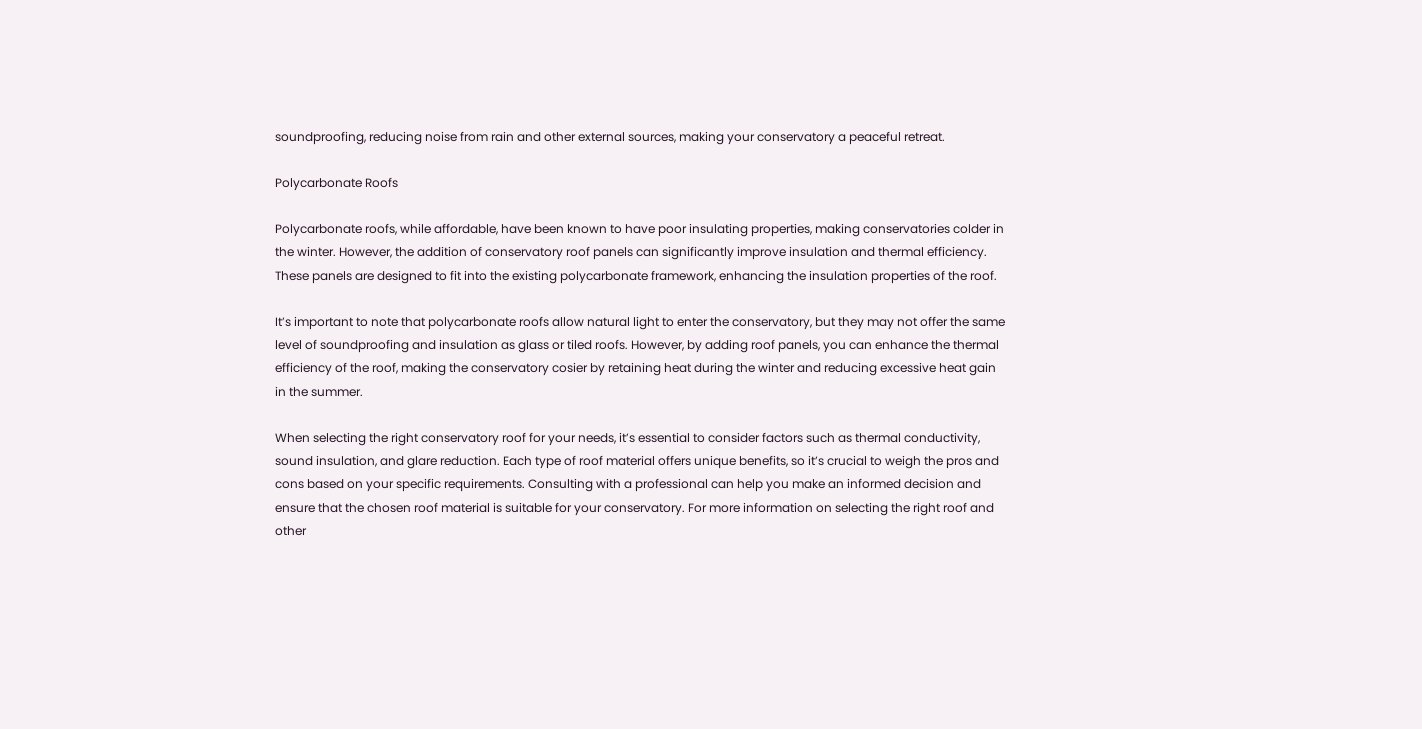soundproofing, reducing noise from rain and other external sources, making your conservatory a peaceful retreat.

Polycarbonate Roofs

Polycarbonate roofs, while affordable, have been known to have poor insulating properties, making conservatories colder in the winter. However, the addition of conservatory roof panels can significantly improve insulation and thermal efficiency. These panels are designed to fit into the existing polycarbonate framework, enhancing the insulation properties of the roof.

It’s important to note that polycarbonate roofs allow natural light to enter the conservatory, but they may not offer the same level of soundproofing and insulation as glass or tiled roofs. However, by adding roof panels, you can enhance the thermal efficiency of the roof, making the conservatory cosier by retaining heat during the winter and reducing excessive heat gain in the summer.

When selecting the right conservatory roof for your needs, it’s essential to consider factors such as thermal conductivity, sound insulation, and glare reduction. Each type of roof material offers unique benefits, so it’s crucial to weigh the pros and cons based on your specific requirements. Consulting with a professional can help you make an informed decision and ensure that the chosen roof material is suitable for your conservatory. For more information on selecting the right roof and other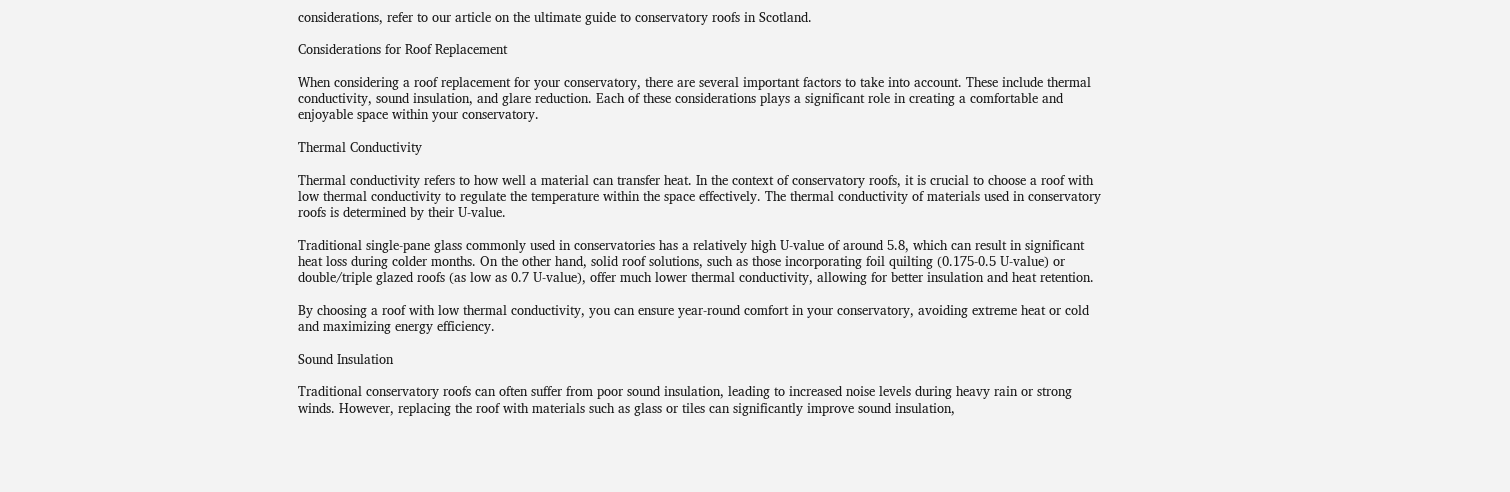considerations, refer to our article on the ultimate guide to conservatory roofs in Scotland.

Considerations for Roof Replacement

When considering a roof replacement for your conservatory, there are several important factors to take into account. These include thermal conductivity, sound insulation, and glare reduction. Each of these considerations plays a significant role in creating a comfortable and enjoyable space within your conservatory.

Thermal Conductivity

Thermal conductivity refers to how well a material can transfer heat. In the context of conservatory roofs, it is crucial to choose a roof with low thermal conductivity to regulate the temperature within the space effectively. The thermal conductivity of materials used in conservatory roofs is determined by their U-value.

Traditional single-pane glass commonly used in conservatories has a relatively high U-value of around 5.8, which can result in significant heat loss during colder months. On the other hand, solid roof solutions, such as those incorporating foil quilting (0.175-0.5 U-value) or double/triple glazed roofs (as low as 0.7 U-value), offer much lower thermal conductivity, allowing for better insulation and heat retention.

By choosing a roof with low thermal conductivity, you can ensure year-round comfort in your conservatory, avoiding extreme heat or cold and maximizing energy efficiency.

Sound Insulation

Traditional conservatory roofs can often suffer from poor sound insulation, leading to increased noise levels during heavy rain or strong winds. However, replacing the roof with materials such as glass or tiles can significantly improve sound insulation,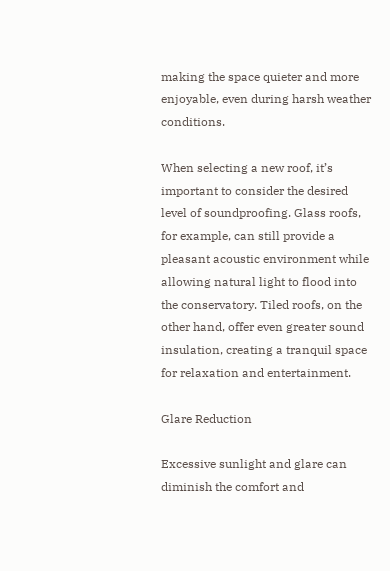making the space quieter and more enjoyable, even during harsh weather conditions.

When selecting a new roof, it’s important to consider the desired level of soundproofing. Glass roofs, for example, can still provide a pleasant acoustic environment while allowing natural light to flood into the conservatory. Tiled roofs, on the other hand, offer even greater sound insulation, creating a tranquil space for relaxation and entertainment.

Glare Reduction

Excessive sunlight and glare can diminish the comfort and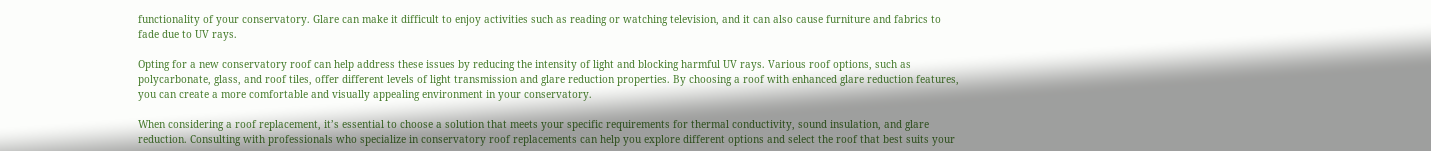functionality of your conservatory. Glare can make it difficult to enjoy activities such as reading or watching television, and it can also cause furniture and fabrics to fade due to UV rays.

Opting for a new conservatory roof can help address these issues by reducing the intensity of light and blocking harmful UV rays. Various roof options, such as polycarbonate, glass, and roof tiles, offer different levels of light transmission and glare reduction properties. By choosing a roof with enhanced glare reduction features, you can create a more comfortable and visually appealing environment in your conservatory.

When considering a roof replacement, it’s essential to choose a solution that meets your specific requirements for thermal conductivity, sound insulation, and glare reduction. Consulting with professionals who specialize in conservatory roof replacements can help you explore different options and select the roof that best suits your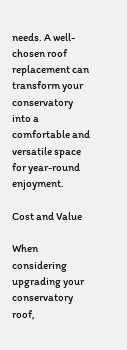needs. A well-chosen roof replacement can transform your conservatory into a comfortable and versatile space for year-round enjoyment.

Cost and Value

When considering upgrading your conservatory roof,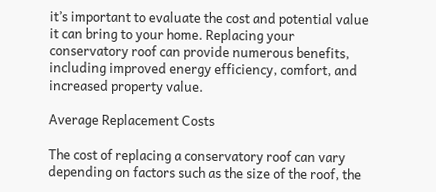it’s important to evaluate the cost and potential value it can bring to your home. Replacing your conservatory roof can provide numerous benefits, including improved energy efficiency, comfort, and increased property value.

Average Replacement Costs

The cost of replacing a conservatory roof can vary depending on factors such as the size of the roof, the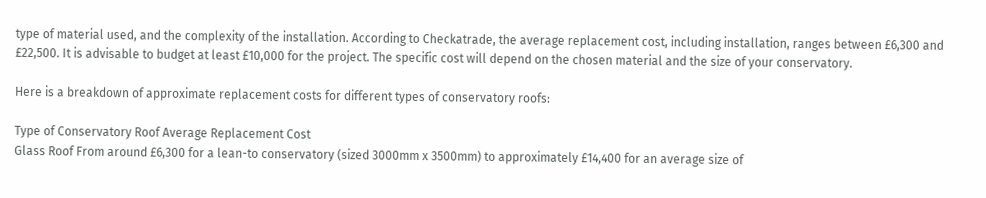type of material used, and the complexity of the installation. According to Checkatrade, the average replacement cost, including installation, ranges between £6,300 and £22,500. It is advisable to budget at least £10,000 for the project. The specific cost will depend on the chosen material and the size of your conservatory.

Here is a breakdown of approximate replacement costs for different types of conservatory roofs:

Type of Conservatory Roof Average Replacement Cost
Glass Roof From around £6,300 for a lean-to conservatory (sized 3000mm x 3500mm) to approximately £14,400 for an average size of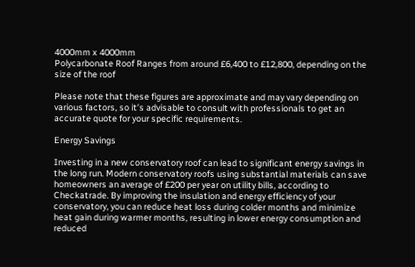4000mm x 4000mm
Polycarbonate Roof Ranges from around £6,400 to £12,800, depending on the size of the roof

Please note that these figures are approximate and may vary depending on various factors, so it’s advisable to consult with professionals to get an accurate quote for your specific requirements.

Energy Savings

Investing in a new conservatory roof can lead to significant energy savings in the long run. Modern conservatory roofs using substantial materials can save homeowners an average of £200 per year on utility bills, according to Checkatrade. By improving the insulation and energy efficiency of your conservatory, you can reduce heat loss during colder months and minimize heat gain during warmer months, resulting in lower energy consumption and reduced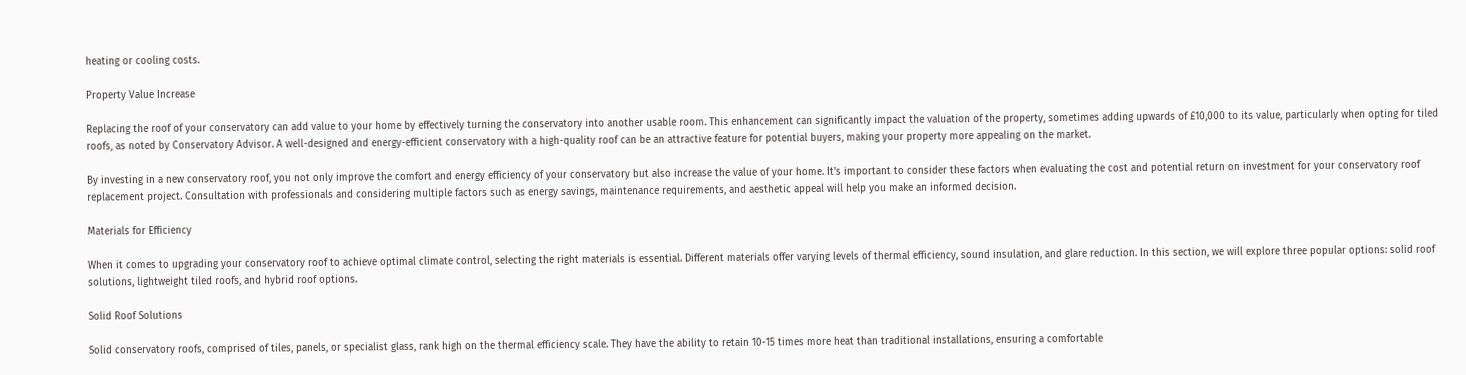heating or cooling costs.

Property Value Increase

Replacing the roof of your conservatory can add value to your home by effectively turning the conservatory into another usable room. This enhancement can significantly impact the valuation of the property, sometimes adding upwards of £10,000 to its value, particularly when opting for tiled roofs, as noted by Conservatory Advisor. A well-designed and energy-efficient conservatory with a high-quality roof can be an attractive feature for potential buyers, making your property more appealing on the market.

By investing in a new conservatory roof, you not only improve the comfort and energy efficiency of your conservatory but also increase the value of your home. It’s important to consider these factors when evaluating the cost and potential return on investment for your conservatory roof replacement project. Consultation with professionals and considering multiple factors such as energy savings, maintenance requirements, and aesthetic appeal will help you make an informed decision.

Materials for Efficiency

When it comes to upgrading your conservatory roof to achieve optimal climate control, selecting the right materials is essential. Different materials offer varying levels of thermal efficiency, sound insulation, and glare reduction. In this section, we will explore three popular options: solid roof solutions, lightweight tiled roofs, and hybrid roof options.

Solid Roof Solutions

Solid conservatory roofs, comprised of tiles, panels, or specialist glass, rank high on the thermal efficiency scale. They have the ability to retain 10-15 times more heat than traditional installations, ensuring a comfortable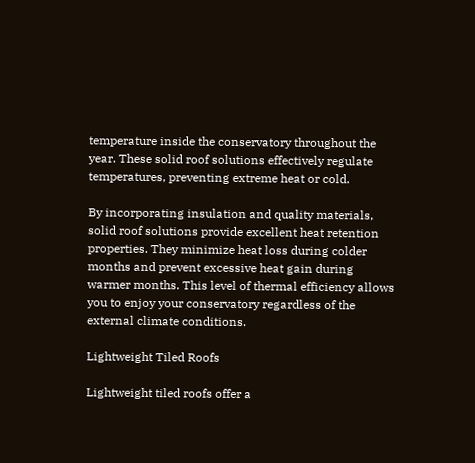temperature inside the conservatory throughout the year. These solid roof solutions effectively regulate temperatures, preventing extreme heat or cold.

By incorporating insulation and quality materials, solid roof solutions provide excellent heat retention properties. They minimize heat loss during colder months and prevent excessive heat gain during warmer months. This level of thermal efficiency allows you to enjoy your conservatory regardless of the external climate conditions.

Lightweight Tiled Roofs

Lightweight tiled roofs offer a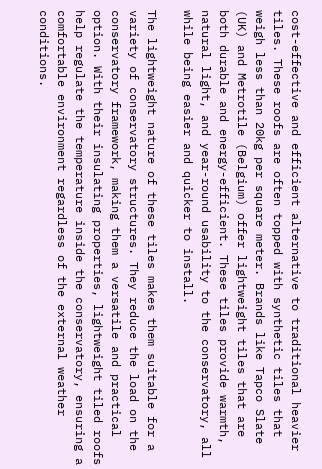cost-effective and efficient alternative to traditional heavier tiles. These roofs are often topped with synthetic tiles that weigh less than 20kg per square meter. Brands like Tapco Slate (UK) and Metrotile (Belgium) offer lightweight tiles that are both durable and energy-efficient. These tiles provide warmth, natural light, and year-round usability to the conservatory, all while being easier and quicker to install.

The lightweight nature of these tiles makes them suitable for a variety of conservatory structures. They reduce the load on the conservatory framework, making them a versatile and practical option. With their insulating properties, lightweight tiled roofs help regulate the temperature inside the conservatory, ensuring a comfortable environment regardless of the external weather conditions.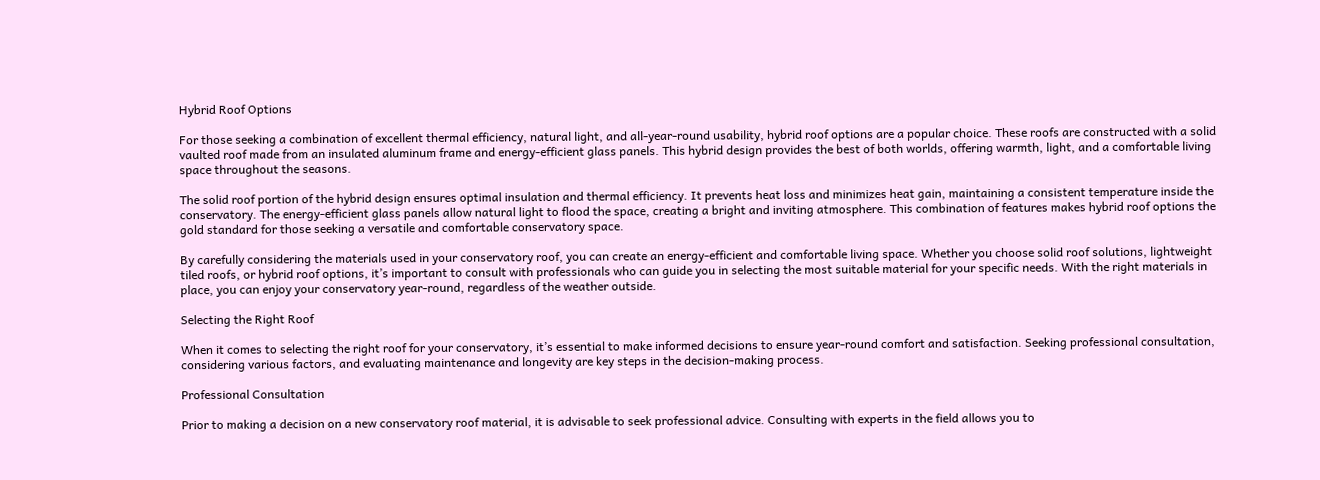Hybrid Roof Options

For those seeking a combination of excellent thermal efficiency, natural light, and all-year-round usability, hybrid roof options are a popular choice. These roofs are constructed with a solid vaulted roof made from an insulated aluminum frame and energy-efficient glass panels. This hybrid design provides the best of both worlds, offering warmth, light, and a comfortable living space throughout the seasons.

The solid roof portion of the hybrid design ensures optimal insulation and thermal efficiency. It prevents heat loss and minimizes heat gain, maintaining a consistent temperature inside the conservatory. The energy-efficient glass panels allow natural light to flood the space, creating a bright and inviting atmosphere. This combination of features makes hybrid roof options the gold standard for those seeking a versatile and comfortable conservatory space.

By carefully considering the materials used in your conservatory roof, you can create an energy-efficient and comfortable living space. Whether you choose solid roof solutions, lightweight tiled roofs, or hybrid roof options, it’s important to consult with professionals who can guide you in selecting the most suitable material for your specific needs. With the right materials in place, you can enjoy your conservatory year-round, regardless of the weather outside.

Selecting the Right Roof

When it comes to selecting the right roof for your conservatory, it’s essential to make informed decisions to ensure year-round comfort and satisfaction. Seeking professional consultation, considering various factors, and evaluating maintenance and longevity are key steps in the decision-making process.

Professional Consultation

Prior to making a decision on a new conservatory roof material, it is advisable to seek professional advice. Consulting with experts in the field allows you to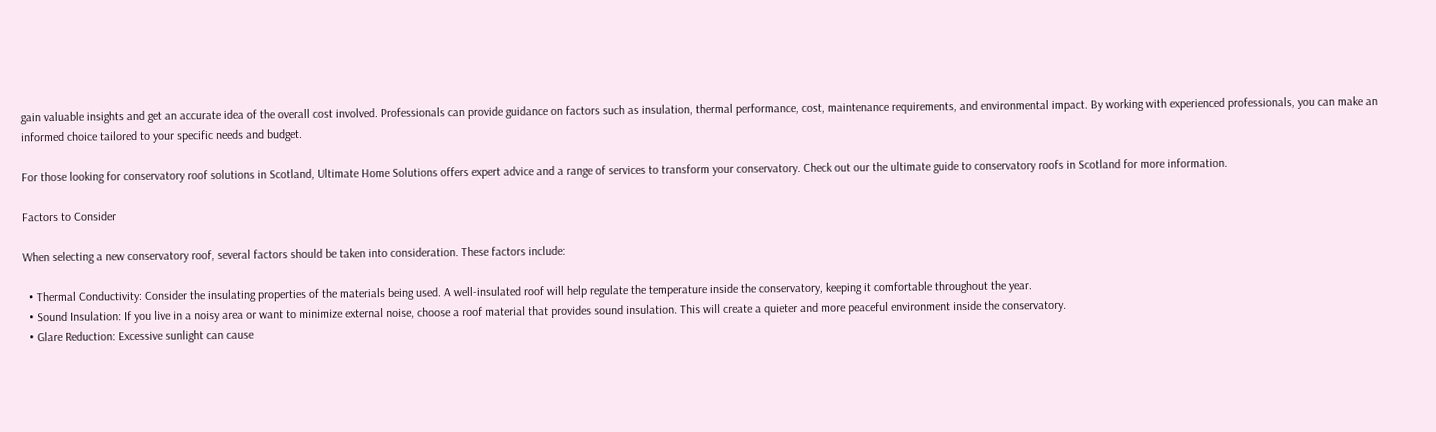gain valuable insights and get an accurate idea of the overall cost involved. Professionals can provide guidance on factors such as insulation, thermal performance, cost, maintenance requirements, and environmental impact. By working with experienced professionals, you can make an informed choice tailored to your specific needs and budget.

For those looking for conservatory roof solutions in Scotland, Ultimate Home Solutions offers expert advice and a range of services to transform your conservatory. Check out our the ultimate guide to conservatory roofs in Scotland for more information.

Factors to Consider

When selecting a new conservatory roof, several factors should be taken into consideration. These factors include:

  • Thermal Conductivity: Consider the insulating properties of the materials being used. A well-insulated roof will help regulate the temperature inside the conservatory, keeping it comfortable throughout the year.
  • Sound Insulation: If you live in a noisy area or want to minimize external noise, choose a roof material that provides sound insulation. This will create a quieter and more peaceful environment inside the conservatory.
  • Glare Reduction: Excessive sunlight can cause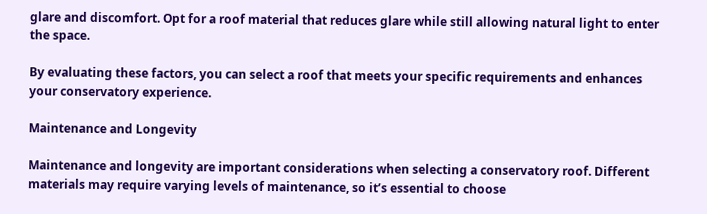glare and discomfort. Opt for a roof material that reduces glare while still allowing natural light to enter the space.

By evaluating these factors, you can select a roof that meets your specific requirements and enhances your conservatory experience.

Maintenance and Longevity

Maintenance and longevity are important considerations when selecting a conservatory roof. Different materials may require varying levels of maintenance, so it’s essential to choose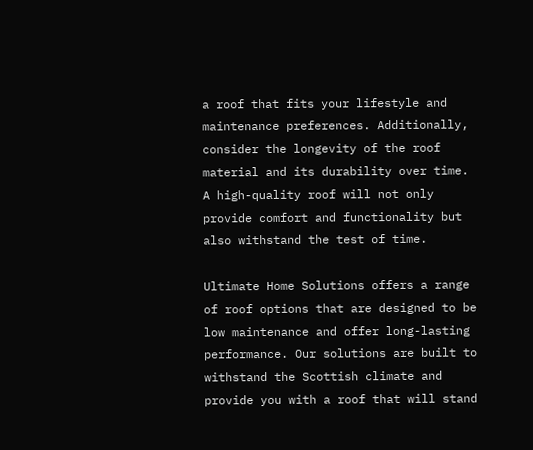a roof that fits your lifestyle and maintenance preferences. Additionally, consider the longevity of the roof material and its durability over time. A high-quality roof will not only provide comfort and functionality but also withstand the test of time.

Ultimate Home Solutions offers a range of roof options that are designed to be low maintenance and offer long-lasting performance. Our solutions are built to withstand the Scottish climate and provide you with a roof that will stand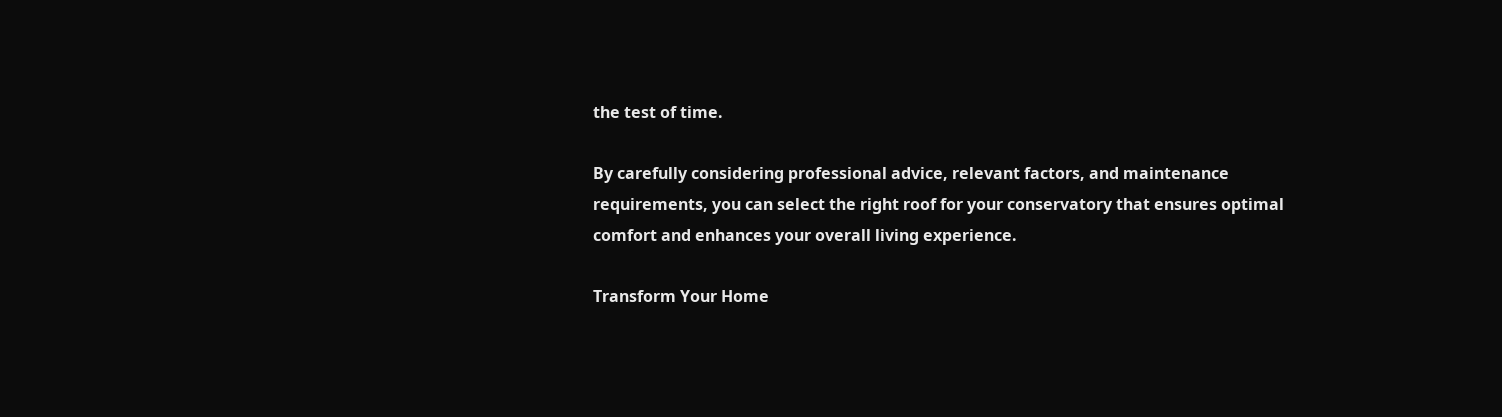the test of time.

By carefully considering professional advice, relevant factors, and maintenance requirements, you can select the right roof for your conservatory that ensures optimal comfort and enhances your overall living experience.

Transform Your Home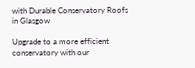with Durable Conservatory Roofs in Glasgow

Upgrade to a more efficient conservatory with our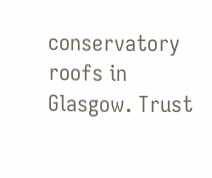conservatory roofs in Glasgow. Trust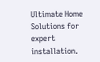Ultimate Home Solutions for expert installation.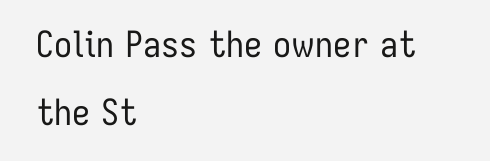Colin Pass the owner at the St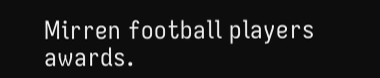Mirren football players awards.